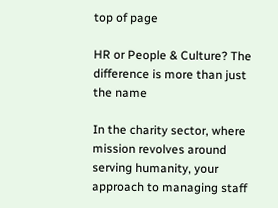top of page

HR or People & Culture? The difference is more than just the name

In the charity sector, where mission revolves around serving humanity, your approach to managing staff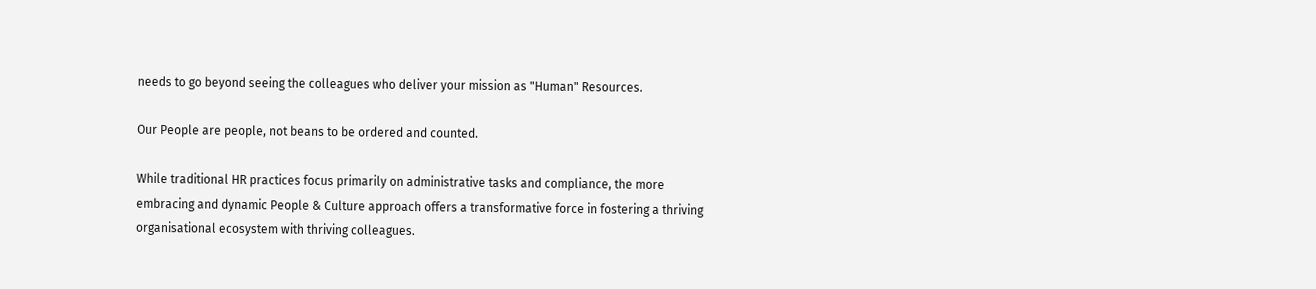needs to go beyond seeing the colleagues who deliver your mission as "Human" Resources.

Our People are people, not beans to be ordered and counted.

While traditional HR practices focus primarily on administrative tasks and compliance, the more embracing and dynamic People & Culture approach offers a transformative force in fostering a thriving organisational ecosystem with thriving colleagues.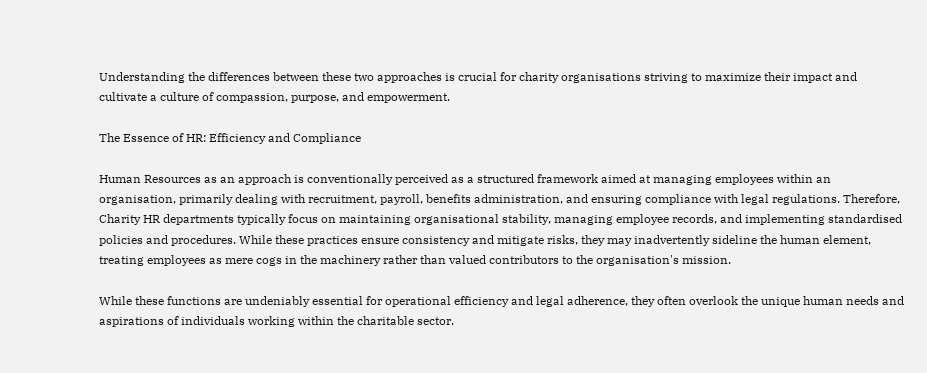Understanding the differences between these two approaches is crucial for charity organisations striving to maximize their impact and cultivate a culture of compassion, purpose, and empowerment.

The Essence of HR: Efficiency and Compliance

Human Resources as an approach is conventionally perceived as a structured framework aimed at managing employees within an organisation, primarily dealing with recruitment, payroll, benefits administration, and ensuring compliance with legal regulations. Therefore, Charity HR departments typically focus on maintaining organisational stability, managing employee records, and implementing standardised policies and procedures. While these practices ensure consistency and mitigate risks, they may inadvertently sideline the human element, treating employees as mere cogs in the machinery rather than valued contributors to the organisation's mission.

While these functions are undeniably essential for operational efficiency and legal adherence, they often overlook the unique human needs and aspirations of individuals working within the charitable sector.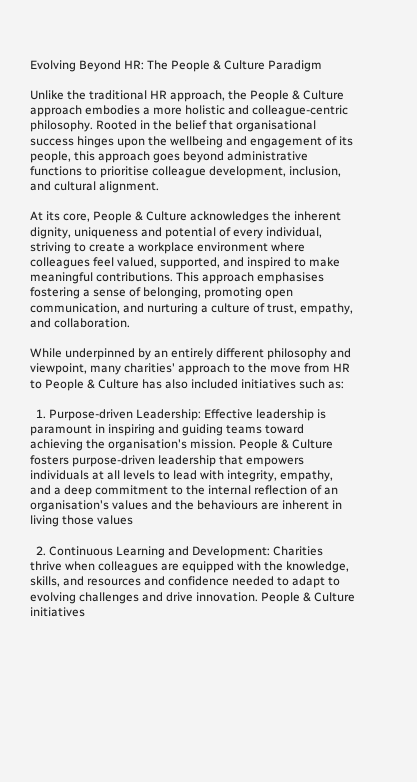Evolving Beyond HR: The People & Culture Paradigm

Unlike the traditional HR approach, the People & Culture approach embodies a more holistic and colleague-centric philosophy. Rooted in the belief that organisational success hinges upon the wellbeing and engagement of its people, this approach goes beyond administrative functions to prioritise colleague development, inclusion, and cultural alignment.

At its core, People & Culture acknowledges the inherent dignity, uniqueness and potential of every individual, striving to create a workplace environment where colleagues feel valued, supported, and inspired to make meaningful contributions. This approach emphasises fostering a sense of belonging, promoting open communication, and nurturing a culture of trust, empathy, and collaboration.

While underpinned by an entirely different philosophy and viewpoint, many charities' approach to the move from HR to People & Culture has also included initiatives such as:

  1. Purpose-driven Leadership: Effective leadership is paramount in inspiring and guiding teams toward achieving the organisation's mission. People & Culture fosters purpose-driven leadership that empowers individuals at all levels to lead with integrity, empathy, and a deep commitment to the internal reflection of an organisation's values and the behaviours are inherent in living those values

  2. Continuous Learning and Development: Charities thrive when colleagues are equipped with the knowledge, skills, and resources and confidence needed to adapt to evolving challenges and drive innovation. People & Culture initiatives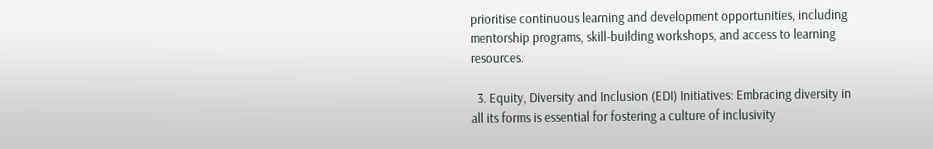prioritise continuous learning and development opportunities, including mentorship programs, skill-building workshops, and access to learning resources.

  3. Equity, Diversity and Inclusion (EDI) Initiatives: Embracing diversity in all its forms is essential for fostering a culture of inclusivity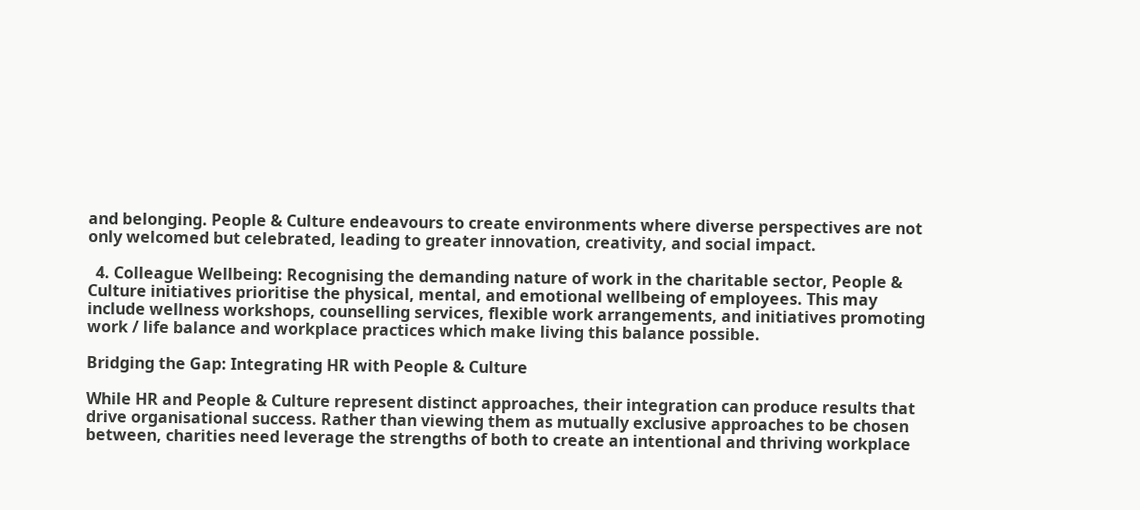and belonging. People & Culture endeavours to create environments where diverse perspectives are not only welcomed but celebrated, leading to greater innovation, creativity, and social impact.

  4. Colleague Wellbeing: Recognising the demanding nature of work in the charitable sector, People & Culture initiatives prioritise the physical, mental, and emotional wellbeing of employees. This may include wellness workshops, counselling services, flexible work arrangements, and initiatives promoting work / life balance and workplace practices which make living this balance possible.

Bridging the Gap: Integrating HR with People & Culture

While HR and People & Culture represent distinct approaches, their integration can produce results that drive organisational success. Rather than viewing them as mutually exclusive approaches to be chosen between, charities need leverage the strengths of both to create an intentional and thriving workplace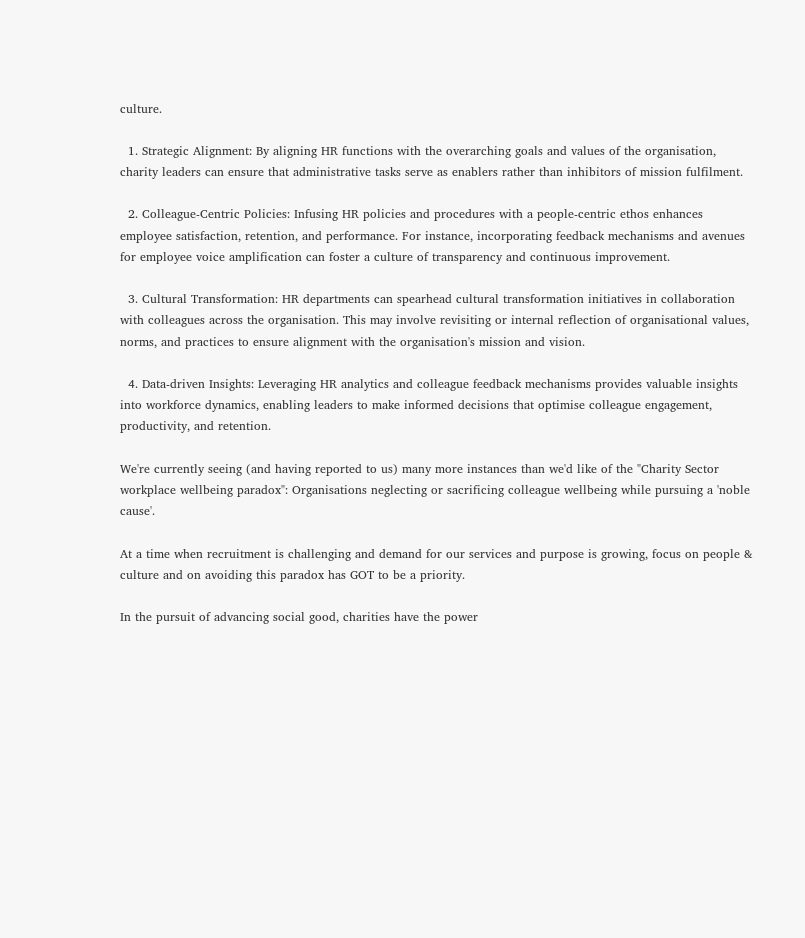culture.

  1. Strategic Alignment: By aligning HR functions with the overarching goals and values of the organisation, charity leaders can ensure that administrative tasks serve as enablers rather than inhibitors of mission fulfilment.

  2. Colleague-Centric Policies: Infusing HR policies and procedures with a people-centric ethos enhances employee satisfaction, retention, and performance. For instance, incorporating feedback mechanisms and avenues for employee voice amplification can foster a culture of transparency and continuous improvement.

  3. Cultural Transformation: HR departments can spearhead cultural transformation initiatives in collaboration with colleagues across the organisation. This may involve revisiting or internal reflection of organisational values, norms, and practices to ensure alignment with the organisation's mission and vision.

  4. Data-driven Insights: Leveraging HR analytics and colleague feedback mechanisms provides valuable insights into workforce dynamics, enabling leaders to make informed decisions that optimise colleague engagement, productivity, and retention.

We're currently seeing (and having reported to us) many more instances than we'd like of the "Charity Sector workplace wellbeing paradox": Organisations neglecting or sacrificing colleague wellbeing while pursuing a 'noble cause'.

At a time when recruitment is challenging and demand for our services and purpose is growing, focus on people & culture and on avoiding this paradox has GOT to be a priority.

In the pursuit of advancing social good, charities have the power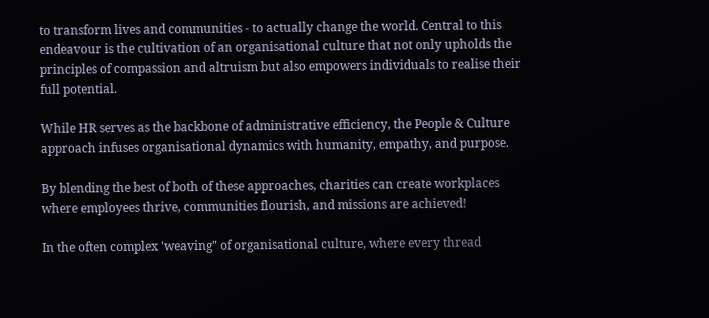to transform lives and communities - to actually change the world. Central to this endeavour is the cultivation of an organisational culture that not only upholds the principles of compassion and altruism but also empowers individuals to realise their full potential.

While HR serves as the backbone of administrative efficiency, the People & Culture approach infuses organisational dynamics with humanity, empathy, and purpose.

By blending the best of both of these approaches, charities can create workplaces where employees thrive, communities flourish, and missions are achieved!

In the often complex 'weaving" of organisational culture, where every thread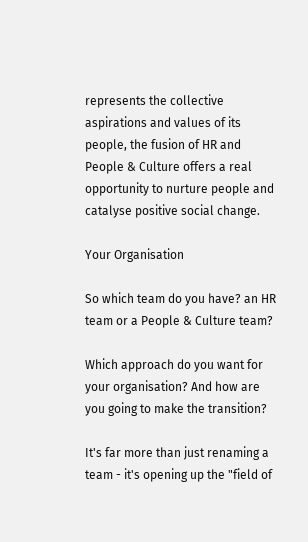represents the collective aspirations and values of its people, the fusion of HR and People & Culture offers a real opportunity to nurture people and catalyse positive social change.

Your Organisation

So which team do you have? an HR team or a People & Culture team?

Which approach do you want for your organisation? And how are you going to make the transition?

It's far more than just renaming a team - it's opening up the "field of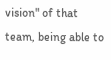vision" of that team, being able to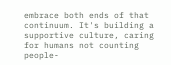embrace both ends of that continuum. It's building a supportive culture, caring for humans not counting people-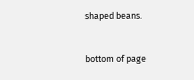shaped beans.


bottom of page